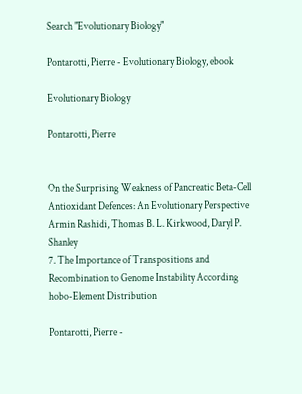Search "Evolutionary Biology"

Pontarotti, Pierre - Evolutionary Biology, ebook

Evolutionary Biology

Pontarotti, Pierre


On the Surprising Weakness of Pancreatic Beta-Cell Antioxidant Defences: An Evolutionary Perspective
Armin Rashidi, Thomas B. L. Kirkwood, Daryl P. Shanley
7. The Importance of Transpositions and Recombination to Genome Instability According hobo-Element Distribution

Pontarotti, Pierre -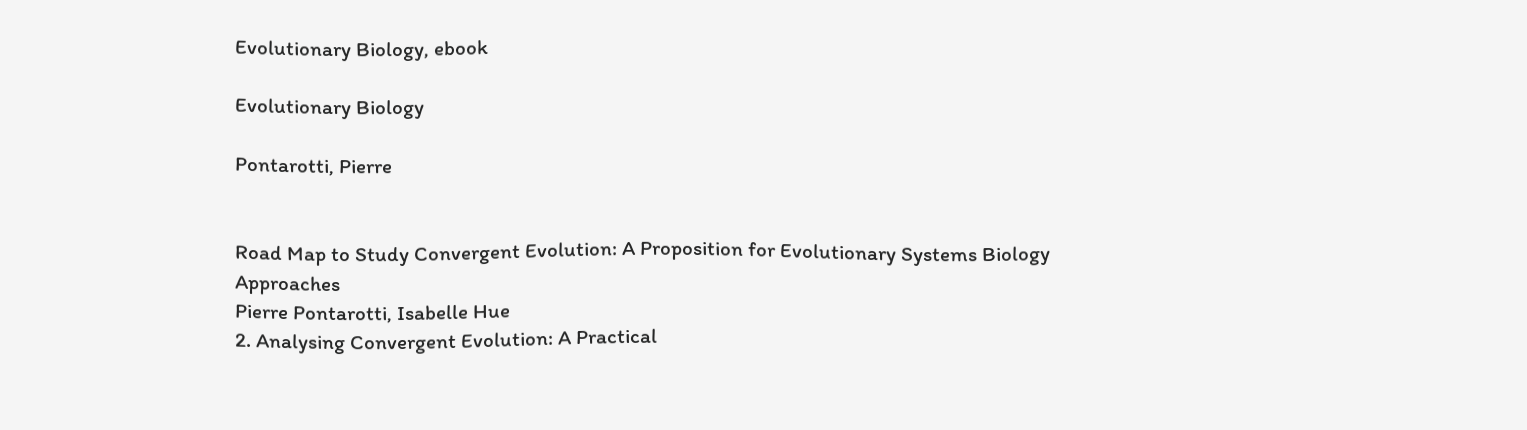Evolutionary Biology, ebook

Evolutionary Biology

Pontarotti, Pierre


Road Map to Study Convergent Evolution: A Proposition for Evolutionary Systems Biology Approaches
Pierre Pontarotti, Isabelle Hue
2. Analysing Convergent Evolution: A Practical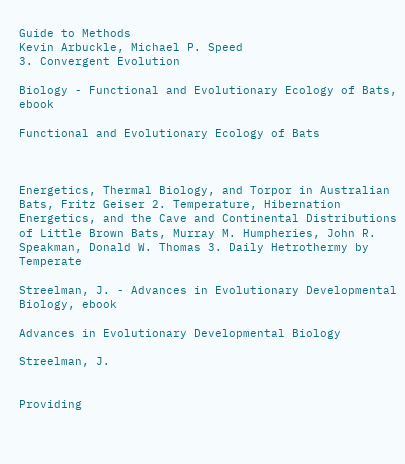Guide to Methods
Kevin Arbuckle, Michael P. Speed
3. Convergent Evolution

Biology - Functional and Evolutionary Ecology of Bats, ebook

Functional and Evolutionary Ecology of Bats



Energetics, Thermal Biology, and Torpor in Australian Bats, Fritz Geiser 2. Temperature, Hibernation Energetics, and the Cave and Continental Distributions of Little Brown Bats, Murray M. Humpheries, John R. Speakman, Donald W. Thomas 3. Daily Hetrothermy by Temperate

Streelman, J. - Advances in Evolutionary Developmental Biology, ebook

Advances in Evolutionary Developmental Biology

Streelman, J.


Providing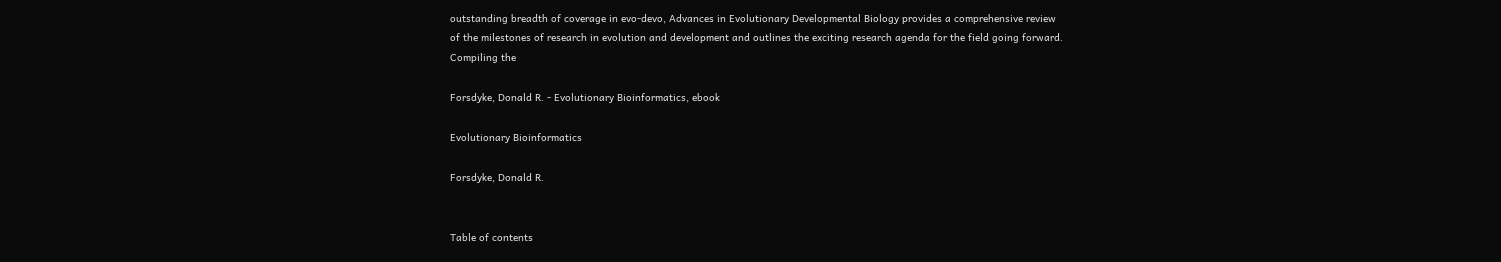outstanding breadth of coverage in evo-devo, Advances in Evolutionary Developmental Biology provides a comprehensive review of the milestones of research in evolution and development and outlines the exciting research agenda for the field going forward. Compiling the

Forsdyke, Donald R. - Evolutionary Bioinformatics, ebook

Evolutionary Bioinformatics

Forsdyke, Donald R.


Table of contents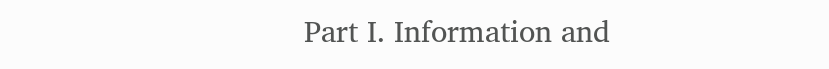Part I. Information and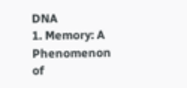DNA
1. Memory: A Phenomenon of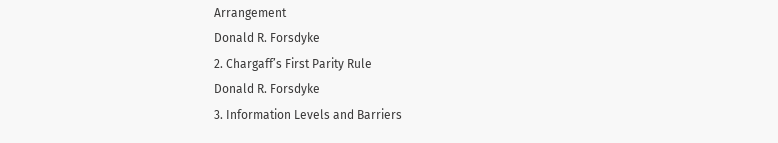Arrangement
Donald R. Forsdyke
2. Chargaff’s First Parity Rule
Donald R. Forsdyke
3. Information Levels and Barriers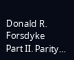Donald R. Forsdyke
Part II. Parity…